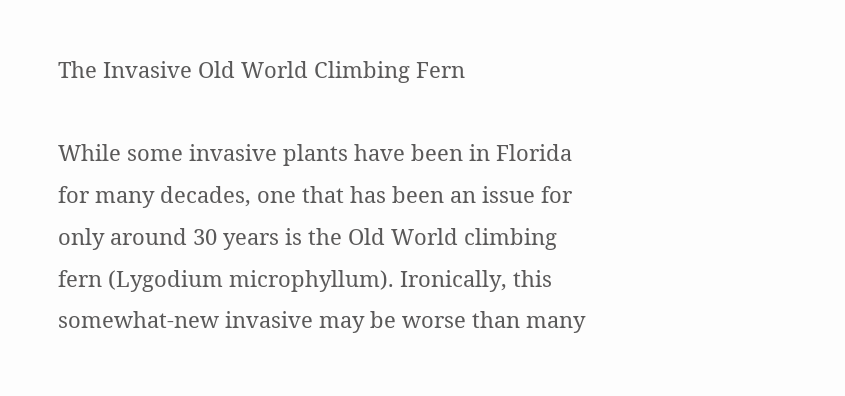The Invasive Old World Climbing Fern

While some invasive plants have been in Florida for many decades, one that has been an issue for only around 30 years is the Old World climbing fern (Lygodium microphyllum). Ironically, this somewhat-new invasive may be worse than many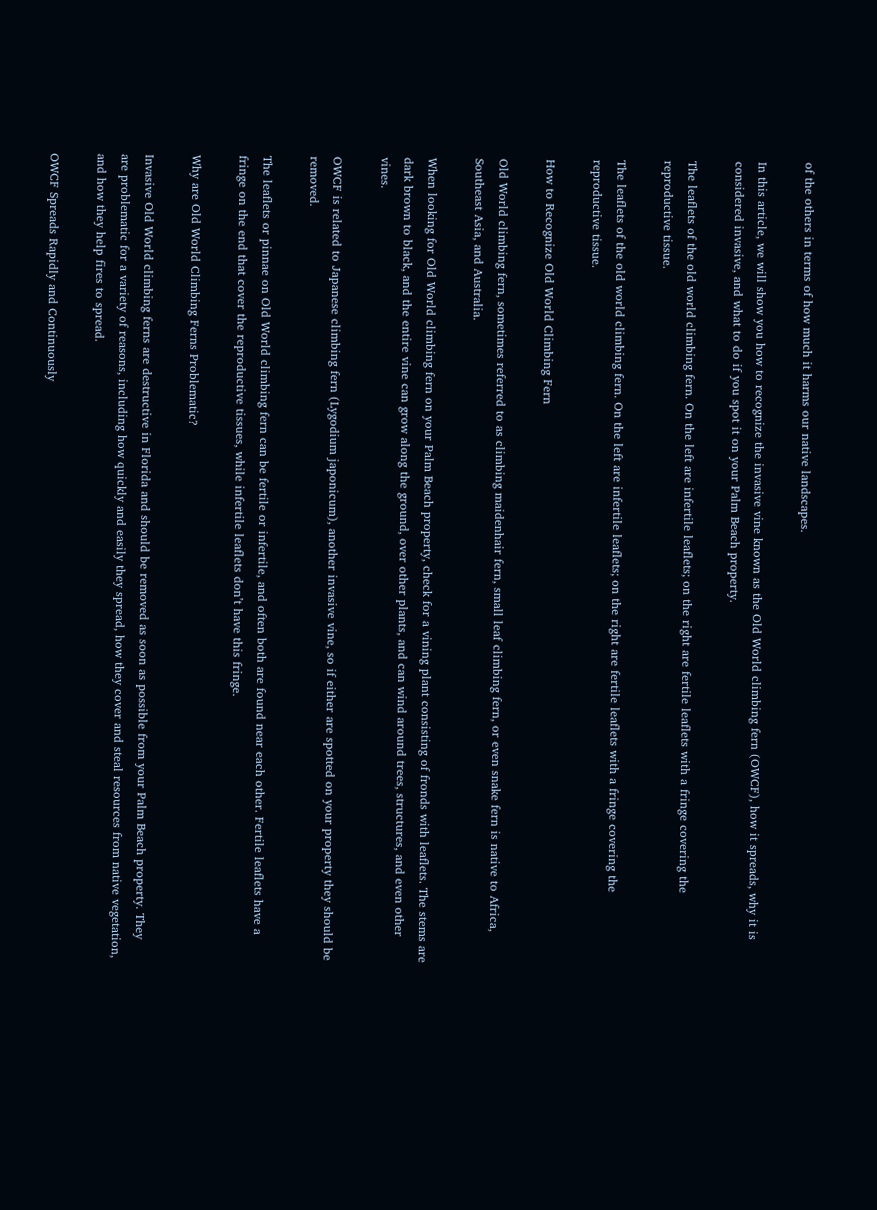of the others in terms of how much it harms our native landscapes.

In this article, we will show you how to recognize the invasive vine known as the Old World climbing fern (OWCF), how it spreads, why it is considered invasive, and what to do if you spot it on your Palm Beach property.

The leaflets of the old world climbing fern. On the left are infertile leaflets; on the right are fertile leaflets with a fringe covering the reproductive tissue.

The leaflets of the old world climbing fern. On the left are infertile leaflets; on the right are fertile leaflets with a fringe covering the reproductive tissue.

How to Recognize Old World Climbing Fern

Old World climbing fern, sometimes referred to as climbing maidenhair fern, small leaf climbing fern, or even snake fern is native to Africa, Southeast Asia, and Australia.

When looking for Old World climbing fern on your Palm Beach property, check for a vining plant consisting of fronds with leaflets. The stems are dark brown to black, and the entire vine can grow along the ground, over other plants, and can wind around trees, structures, and even other vines.

OWCF is related to Japanese climbing fern (Lygodium japonicum), another invasive vine, so if either are spotted on your property they should be removed.

The leaflets or pinnae on Old World climbing fern can be fertile or infertile, and often both are found near each other. Fertile leaflets have a fringe on the end that cover the reproductive tissues, while infertile leaflets don’t have this fringe.

Why are Old World Climbing Ferns Problematic?

Invasive Old World climbing ferns are destructive in Florida and should be removed as soon as possible from your Palm Beach property. They are problematic for a variety of reasons, including how quickly and easily they spread, how they cover and steal resources from native vegetation, and how they help fires to spread.

OWCF Spreads Rapidly and Continuously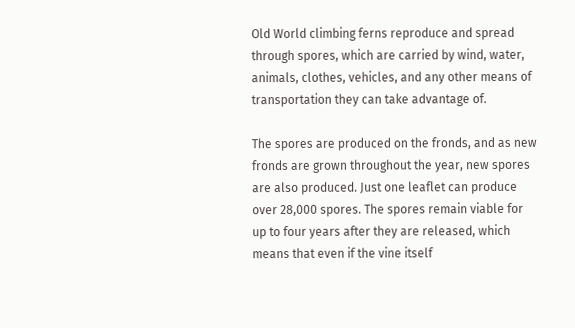Old World climbing ferns reproduce and spread through spores, which are carried by wind, water, animals, clothes, vehicles, and any other means of transportation they can take advantage of.

The spores are produced on the fronds, and as new fronds are grown throughout the year, new spores are also produced. Just one leaflet can produce over 28,000 spores. The spores remain viable for up to four years after they are released, which means that even if the vine itself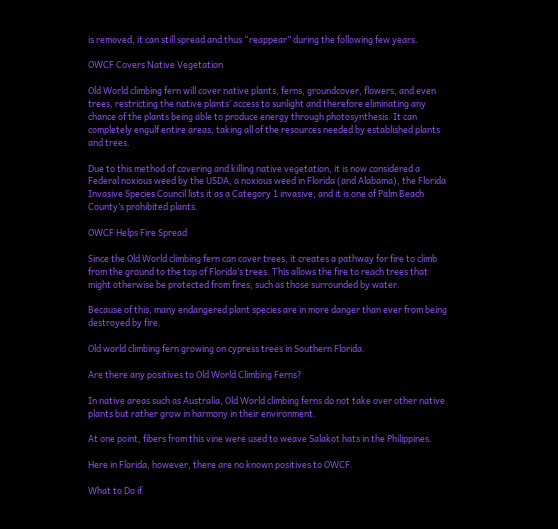is removed, it can still spread and thus “reappear” during the following few years.

OWCF Covers Native Vegetation

Old World climbing fern will cover native plants, ferns, groundcover, flowers, and even trees, restricting the native plants’ access to sunlight and therefore eliminating any chance of the plants being able to produce energy through photosynthesis. It can completely engulf entire areas, taking all of the resources needed by established plants and trees.

Due to this method of covering and killing native vegetation, it is now considered a Federal noxious weed by the USDA, a noxious weed in Florida (and Alabama), the Florida Invasive Species Council lists it as a Category 1 invasive, and it is one of Palm Beach County’s prohibited plants.

OWCF Helps Fire Spread

Since the Old World climbing fern can cover trees, it creates a pathway for fire to climb from the ground to the top of Florida’s trees. This allows the fire to reach trees that might otherwise be protected from fires, such as those surrounded by water.

Because of this, many endangered plant species are in more danger than ever from being destroyed by fire.

Old world climbing fern growing on cypress trees in Southern Florida.

Are there any positives to Old World Climbing Ferns?

In native areas such as Australia, Old World climbing ferns do not take over other native plants but rather grow in harmony in their environment.

At one point, fibers from this vine were used to weave Salakot hats in the Philippines.

Here in Florida, however, there are no known positives to OWCF.

What to Do if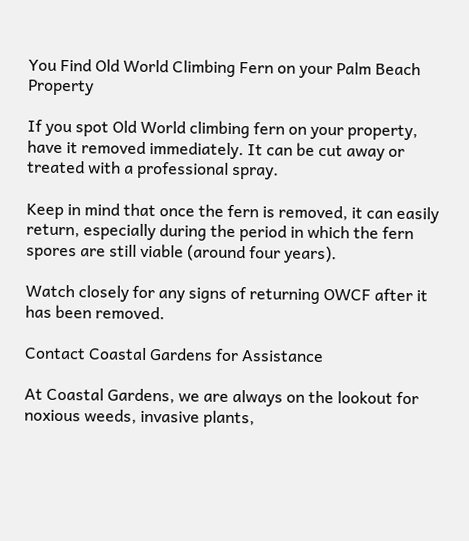You Find Old World Climbing Fern on your Palm Beach Property

If you spot Old World climbing fern on your property, have it removed immediately. It can be cut away or treated with a professional spray.

Keep in mind that once the fern is removed, it can easily return, especially during the period in which the fern spores are still viable (around four years).

Watch closely for any signs of returning OWCF after it has been removed.

Contact Coastal Gardens for Assistance

At Coastal Gardens, we are always on the lookout for noxious weeds, invasive plants,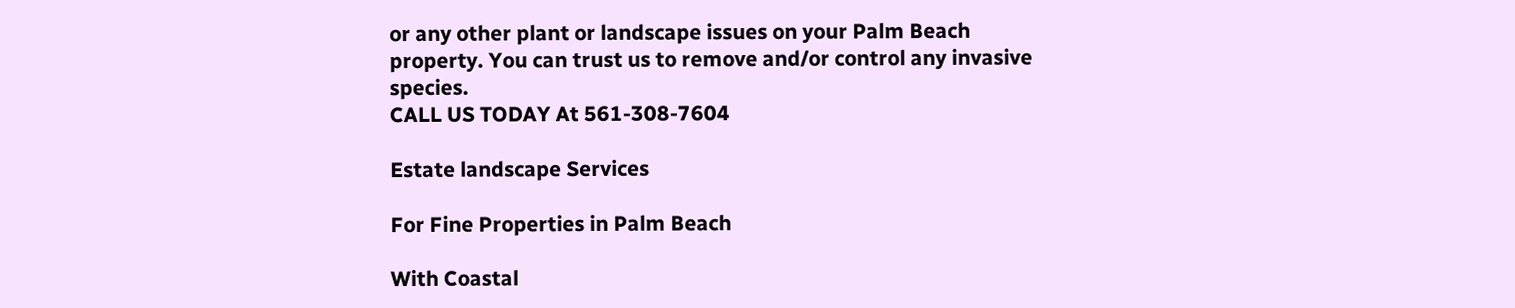or any other plant or landscape issues on your Palm Beach property. You can trust us to remove and/or control any invasive species.
CALL US TODAY At 561-308-7604

Estate landscape Services

For Fine Properties in Palm Beach

With Coastal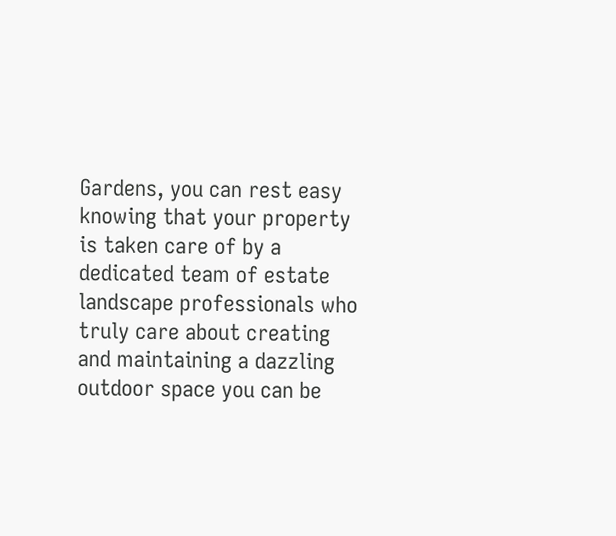Gardens, you can rest easy knowing that your property is taken care of by a dedicated team of estate landscape professionals who truly care about creating and maintaining a dazzling outdoor space you can be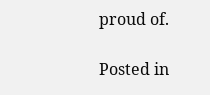proud of.

Posted in